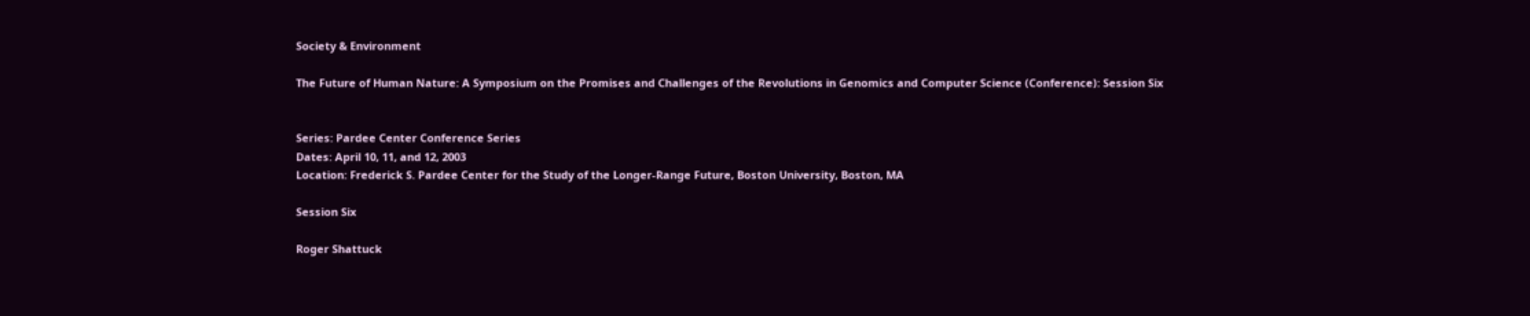Society & Environment

The Future of Human Nature: A Symposium on the Promises and Challenges of the Revolutions in Genomics and Computer Science (Conference): Session Six


Series: Pardee Center Conference Series
Dates: April 10, 11, and 12, 2003
Location: Frederick S. Pardee Center for the Study of the Longer-Range Future, Boston University, Boston, MA

Session Six

Roger Shattuck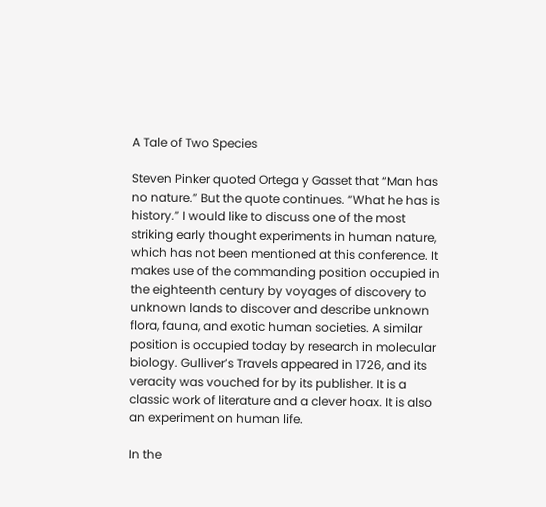A Tale of Two Species

Steven Pinker quoted Ortega y Gasset that “Man has no nature.” But the quote continues. “What he has is history.” I would like to discuss one of the most striking early thought experiments in human nature, which has not been mentioned at this conference. It makes use of the commanding position occupied in the eighteenth century by voyages of discovery to unknown lands to discover and describe unknown flora, fauna, and exotic human societies. A similar position is occupied today by research in molecular biology. Gulliver’s Travels appeared in 1726, and its veracity was vouched for by its publisher. It is a classic work of literature and a clever hoax. It is also an experiment on human life.

In the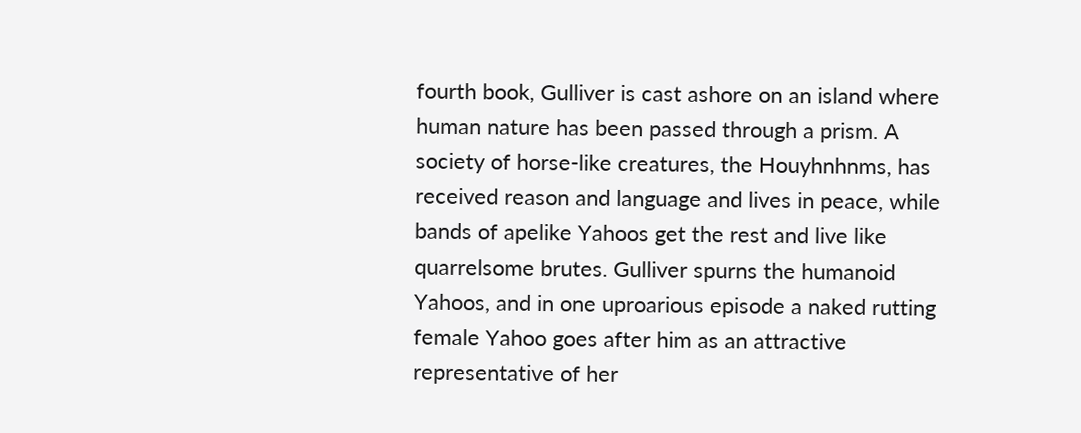fourth book, Gulliver is cast ashore on an island where human nature has been passed through a prism. A society of horse-like creatures, the Houyhnhnms, has received reason and language and lives in peace, while bands of apelike Yahoos get the rest and live like quarrelsome brutes. Gulliver spurns the humanoid Yahoos, and in one uproarious episode a naked rutting female Yahoo goes after him as an attractive representative of her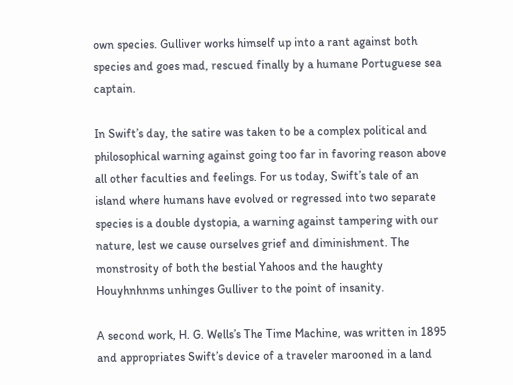own species. Gulliver works himself up into a rant against both species and goes mad, rescued finally by a humane Portuguese sea captain.

In Swift’s day, the satire was taken to be a complex political and philosophical warning against going too far in favoring reason above all other faculties and feelings. For us today, Swift’s tale of an island where humans have evolved or regressed into two separate species is a double dystopia, a warning against tampering with our nature, lest we cause ourselves grief and diminishment. The monstrosity of both the bestial Yahoos and the haughty Houyhnhnms unhinges Gulliver to the point of insanity.

A second work, H. G. Wells’s The Time Machine, was written in 1895 and appropriates Swift’s device of a traveler marooned in a land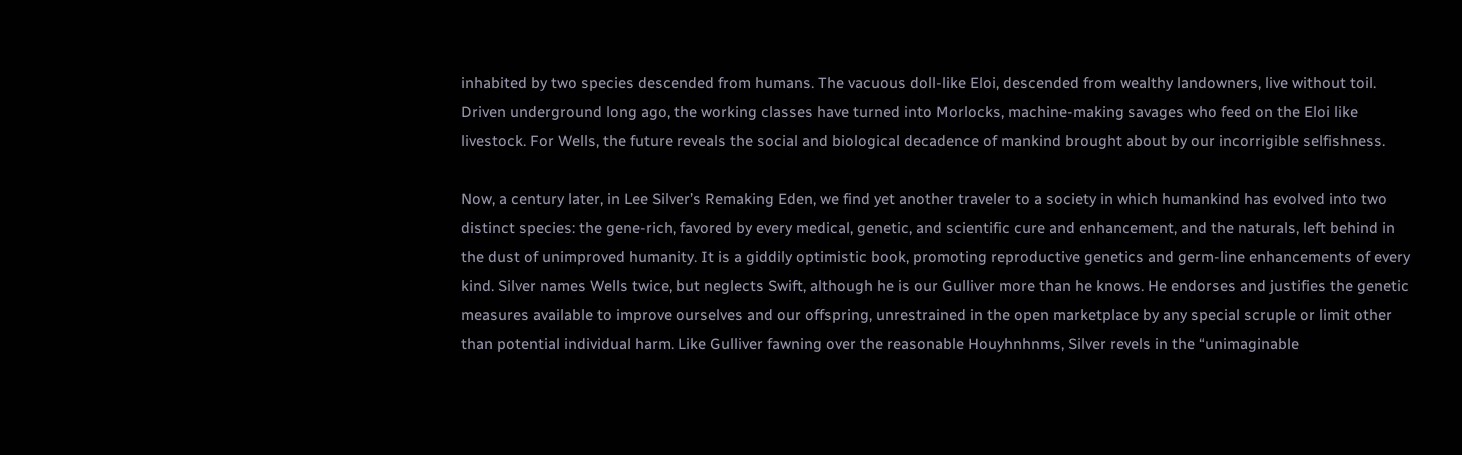inhabited by two species descended from humans. The vacuous doll-like Eloi, descended from wealthy landowners, live without toil. Driven underground long ago, the working classes have turned into Morlocks, machine-making savages who feed on the Eloi like livestock. For Wells, the future reveals the social and biological decadence of mankind brought about by our incorrigible selfishness.

Now, a century later, in Lee Silver’s Remaking Eden, we find yet another traveler to a society in which humankind has evolved into two distinct species: the gene-rich, favored by every medical, genetic, and scientific cure and enhancement, and the naturals, left behind in the dust of unimproved humanity. It is a giddily optimistic book, promoting reproductive genetics and germ-line enhancements of every kind. Silver names Wells twice, but neglects Swift, although he is our Gulliver more than he knows. He endorses and justifies the genetic measures available to improve ourselves and our offspring, unrestrained in the open marketplace by any special scruple or limit other than potential individual harm. Like Gulliver fawning over the reasonable Houyhnhnms, Silver revels in the “unimaginable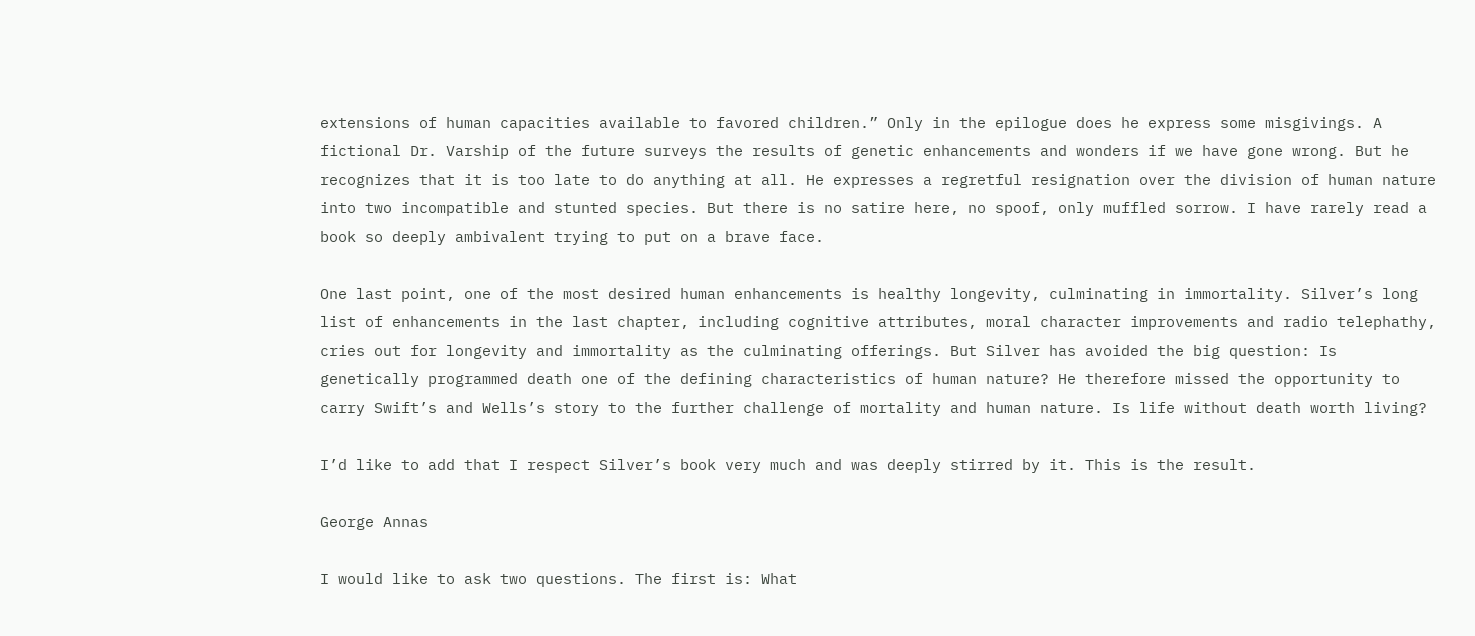extensions of human capacities available to favored children.” Only in the epilogue does he express some misgivings. A fictional Dr. Varship of the future surveys the results of genetic enhancements and wonders if we have gone wrong. But he recognizes that it is too late to do anything at all. He expresses a regretful resignation over the division of human nature into two incompatible and stunted species. But there is no satire here, no spoof, only muffled sorrow. I have rarely read a book so deeply ambivalent trying to put on a brave face.

One last point, one of the most desired human enhancements is healthy longevity, culminating in immortality. Silver’s long list of enhancements in the last chapter, including cognitive attributes, moral character improvements and radio telephathy, cries out for longevity and immortality as the culminating offerings. But Silver has avoided the big question: Is genetically programmed death one of the defining characteristics of human nature? He therefore missed the opportunity to carry Swift’s and Wells’s story to the further challenge of mortality and human nature. Is life without death worth living?

I’d like to add that I respect Silver’s book very much and was deeply stirred by it. This is the result.

George Annas

I would like to ask two questions. The first is: What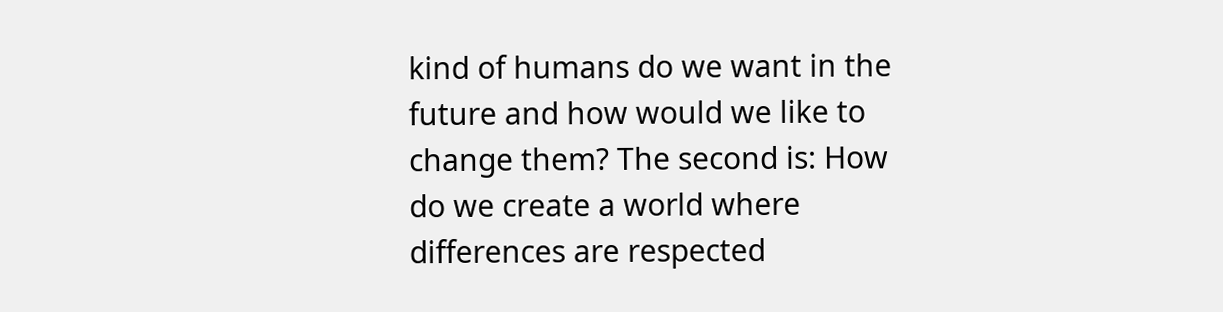kind of humans do we want in the future and how would we like to change them? The second is: How do we create a world where differences are respected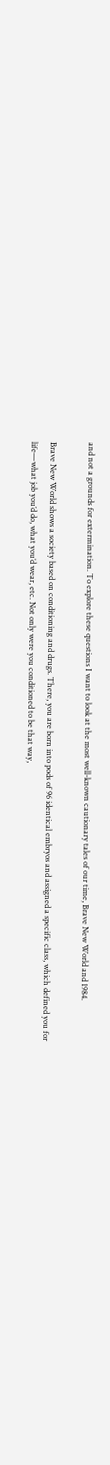and not a grounds for extermination. To explore these questions I want to look at the most well-known cautionary tales of our time, Brave New World and 1984.

Brave New World shows a society based on conditioning and drugs. There, you are born into pods of 96 identical embryos and assigned a specific class, which defined you for life—what job you’d do, what you’d wear, etc. Not only were you conditioned to be that way,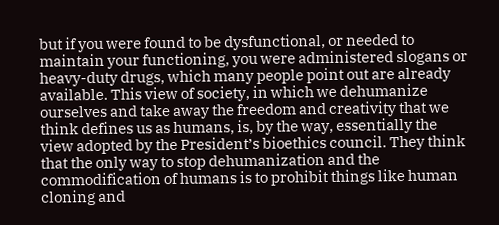but if you were found to be dysfunctional, or needed to maintain your functioning, you were administered slogans or heavy-duty drugs, which many people point out are already available. This view of society, in which we dehumanize ourselves and take away the freedom and creativity that we think defines us as humans, is, by the way, essentially the view adopted by the President’s bioethics council. They think that the only way to stop dehumanization and the commodification of humans is to prohibit things like human cloning and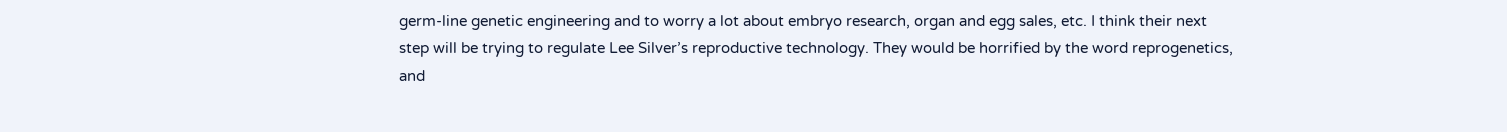germ-line genetic engineering and to worry a lot about embryo research, organ and egg sales, etc. I think their next step will be trying to regulate Lee Silver’s reproductive technology. They would be horrified by the word reprogenetics, and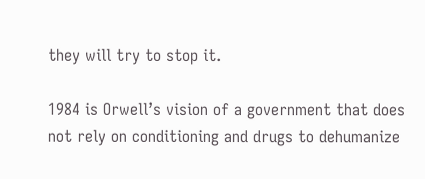they will try to stop it.

1984 is Orwell’s vision of a government that does not rely on conditioning and drugs to dehumanize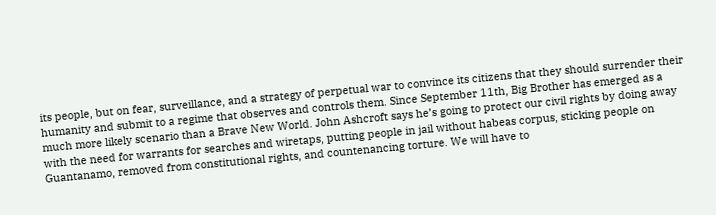its people, but on fear, surveillance, and a strategy of perpetual war to convince its citizens that they should surrender their humanity and submit to a regime that observes and controls them. Since September 11th, Big Brother has emerged as a much more likely scenario than a Brave New World. John Ashcroft says he’s going to protect our civil rights by doing away with the need for warrants for searches and wiretaps, putting people in jail without habeas corpus, sticking people on Guantanamo, removed from constitutional rights, and countenancing torture. We will have to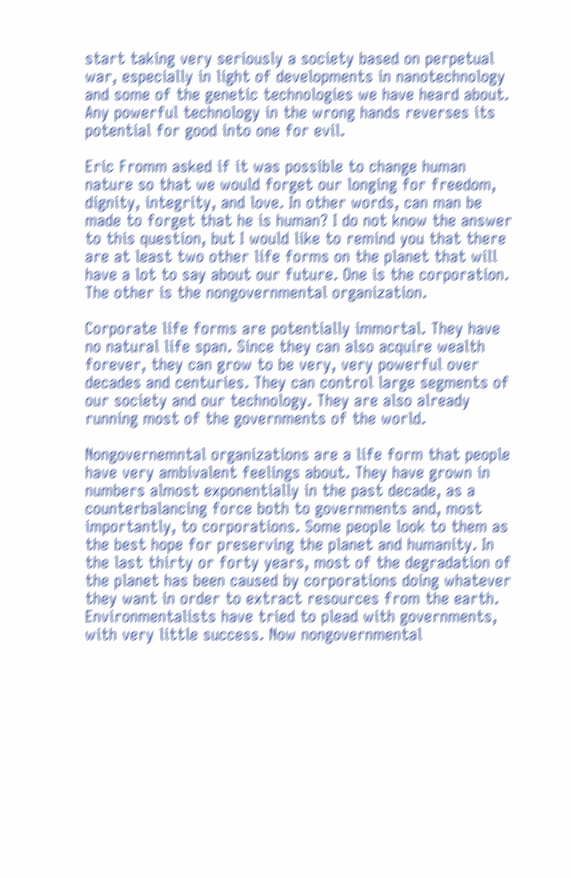start taking very seriously a society based on perpetual war, especially in light of developments in nanotechnology and some of the genetic technologies we have heard about. Any powerful technology in the wrong hands reverses its potential for good into one for evil.

Eric Fromm asked if it was possible to change human nature so that we would forget our longing for freedom, dignity, integrity, and love. In other words, can man be made to forget that he is human? I do not know the answer to this question, but I would like to remind you that there are at least two other life forms on the planet that will have a lot to say about our future. One is the corporation. The other is the nongovernmental organization.

Corporate life forms are potentially immortal. They have no natural life span. Since they can also acquire wealth forever, they can grow to be very, very powerful over decades and centuries. They can control large segments of our society and our technology. They are also already running most of the governments of the world.

Nongovernemntal organizations are a life form that people have very ambivalent feelings about. They have grown in numbers almost exponentially in the past decade, as a counterbalancing force both to governments and, most importantly, to corporations. Some people look to them as the best hope for preserving the planet and humanity. In the last thirty or forty years, most of the degradation of the planet has been caused by corporations doing whatever they want in order to extract resources from the earth. Environmentalists have tried to plead with governments, with very little success. Now nongovernmental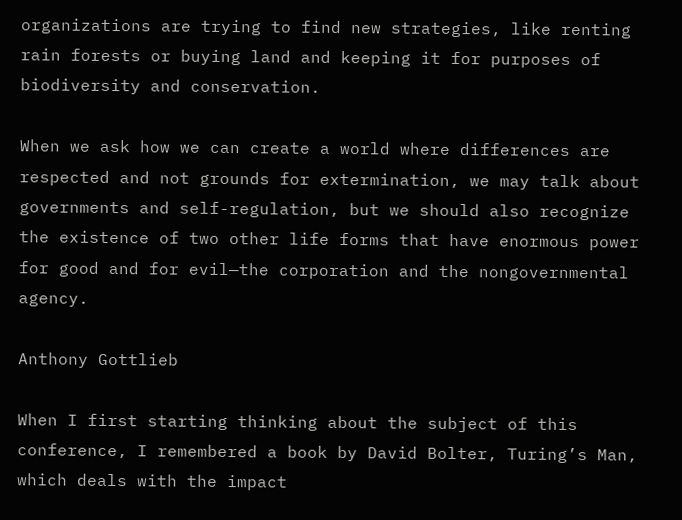organizations are trying to find new strategies, like renting rain forests or buying land and keeping it for purposes of biodiversity and conservation.

When we ask how we can create a world where differences are respected and not grounds for extermination, we may talk about governments and self-regulation, but we should also recognize the existence of two other life forms that have enormous power for good and for evil—the corporation and the nongovernmental agency.

Anthony Gottlieb

When I first starting thinking about the subject of this conference, I remembered a book by David Bolter, Turing’s Man, which deals with the impact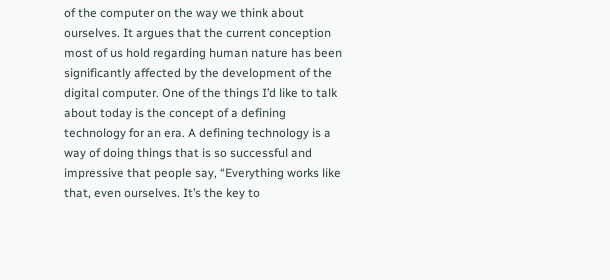of the computer on the way we think about ourselves. It argues that the current conception most of us hold regarding human nature has been significantly affected by the development of the digital computer. One of the things I’d like to talk about today is the concept of a defining technology for an era. A defining technology is a way of doing things that is so successful and impressive that people say, “Everything works like that, even ourselves. It’s the key to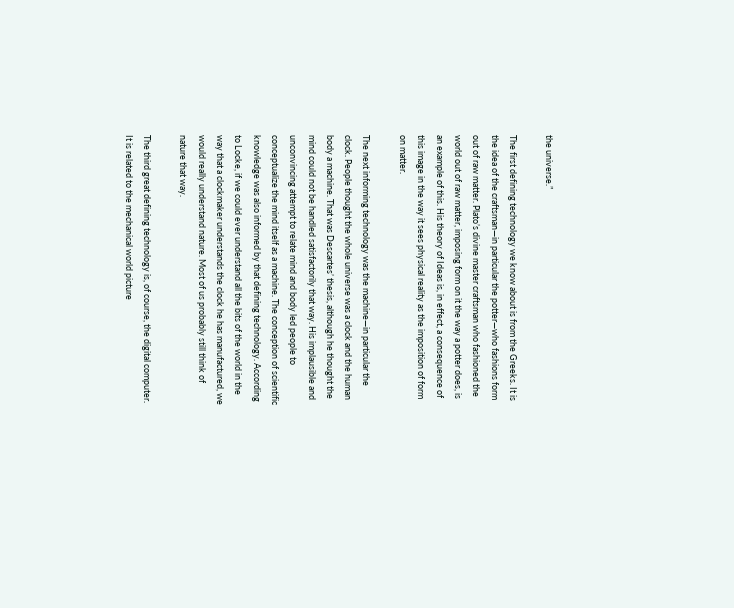the universe.”

The first defining technology we know about is from the Greeks. It is the idea of the craftsman—in particular the potter—who fashions form out of raw matter. Plato’s divine master craftsman who fashioned the world out of raw matter, imposing form on it the way a potter does, is an example of this. His theory of Ideas is, in effect, a consequence of this image in the way it sees physical reality as the imposition of form on matter.

The next informing technology was the machine—in particular the clock. People thought the whole universe was a clock and the human body a machine. That was Descartes’ thesis, although he thought the mind could not be handled satisfactorily that way. His implausible and unconvincing attempt to relate mind and body led people to conceptualize the mind itself as a machine. The conception of scientific knowledge was also informed by that defining technology. According to Locke, if we could ever understand all the bits of the world in the way that a clockmaker understands the clock he has manufactured, we would really understand nature. Most of us probably still think of nature that way.

The third great defining technology is, of course, the digital computer. It is related to the mechanical world picture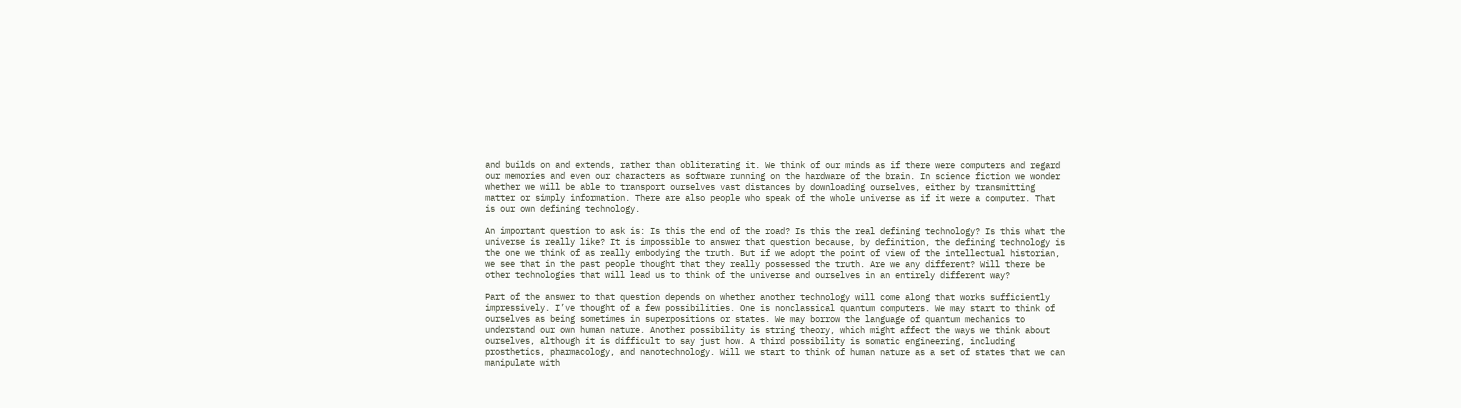and builds on and extends, rather than obliterating it. We think of our minds as if there were computers and regard our memories and even our characters as software running on the hardware of the brain. In science fiction we wonder whether we will be able to transport ourselves vast distances by downloading ourselves, either by transmitting matter or simply information. There are also people who speak of the whole universe as if it were a computer. That is our own defining technology.

An important question to ask is: Is this the end of the road? Is this the real defining technology? Is this what the universe is really like? It is impossible to answer that question because, by definition, the defining technology is the one we think of as really embodying the truth. But if we adopt the point of view of the intellectual historian, we see that in the past people thought that they really possessed the truth. Are we any different? Will there be other technologies that will lead us to think of the universe and ourselves in an entirely different way?

Part of the answer to that question depends on whether another technology will come along that works sufficiently impressively. I’ve thought of a few possibilities. One is nonclassical quantum computers. We may start to think of ourselves as being sometimes in superpositions or states. We may borrow the language of quantum mechanics to understand our own human nature. Another possibility is string theory, which might affect the ways we think about ourselves, although it is difficult to say just how. A third possibility is somatic engineering, including prosthetics, pharmacology, and nanotechnology. Will we start to think of human nature as a set of states that we can manipulate with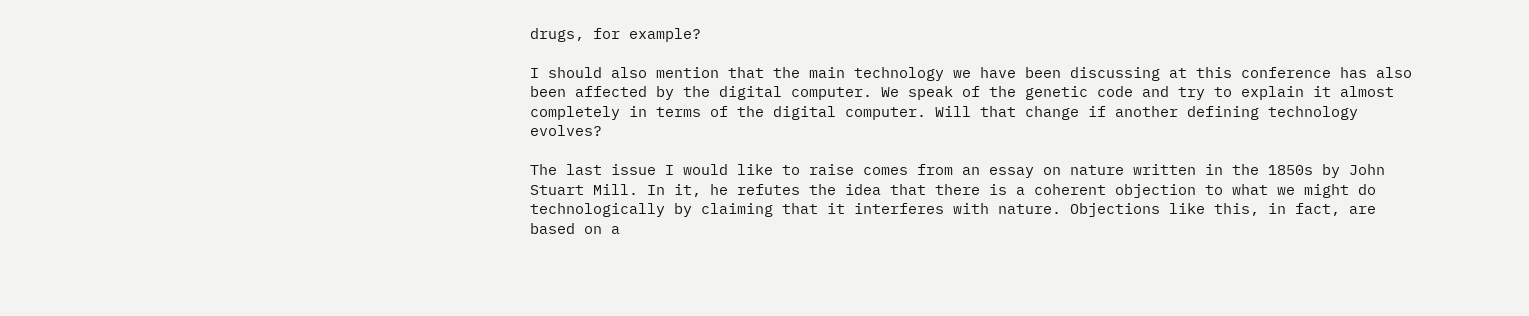drugs, for example?

I should also mention that the main technology we have been discussing at this conference has also been affected by the digital computer. We speak of the genetic code and try to explain it almost completely in terms of the digital computer. Will that change if another defining technology evolves?

The last issue I would like to raise comes from an essay on nature written in the 1850s by John Stuart Mill. In it, he refutes the idea that there is a coherent objection to what we might do technologically by claiming that it interferes with nature. Objections like this, in fact, are based on a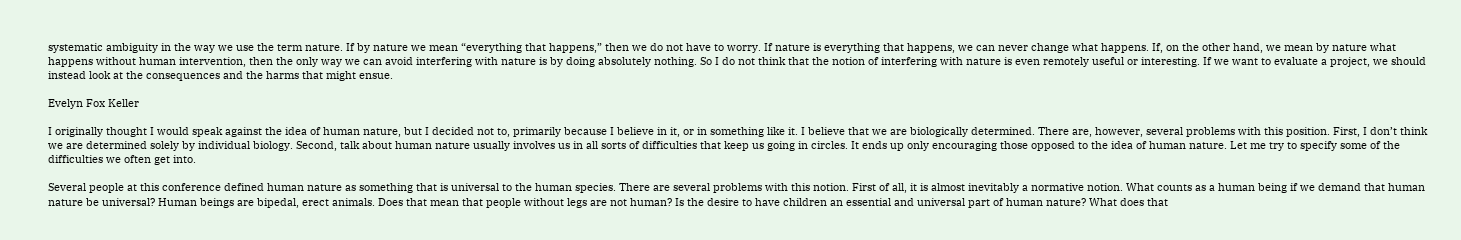systematic ambiguity in the way we use the term nature. If by nature we mean “everything that happens,” then we do not have to worry. If nature is everything that happens, we can never change what happens. If, on the other hand, we mean by nature what happens without human intervention, then the only way we can avoid interfering with nature is by doing absolutely nothing. So I do not think that the notion of interfering with nature is even remotely useful or interesting. If we want to evaluate a project, we should instead look at the consequences and the harms that might ensue.

Evelyn Fox Keller

I originally thought I would speak against the idea of human nature, but I decided not to, primarily because I believe in it, or in something like it. I believe that we are biologically determined. There are, however, several problems with this position. First, I don’t think we are determined solely by individual biology. Second, talk about human nature usually involves us in all sorts of difficulties that keep us going in circles. It ends up only encouraging those opposed to the idea of human nature. Let me try to specify some of the difficulties we often get into.

Several people at this conference defined human nature as something that is universal to the human species. There are several problems with this notion. First of all, it is almost inevitably a normative notion. What counts as a human being if we demand that human nature be universal? Human beings are bipedal, erect animals. Does that mean that people without legs are not human? Is the desire to have children an essential and universal part of human nature? What does that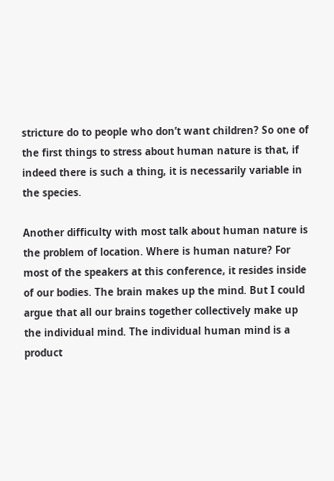stricture do to people who don’t want children? So one of the first things to stress about human nature is that, if indeed there is such a thing, it is necessarily variable in the species.

Another difficulty with most talk about human nature is the problem of location. Where is human nature? For most of the speakers at this conference, it resides inside of our bodies. The brain makes up the mind. But I could argue that all our brains together collectively make up the individual mind. The individual human mind is a product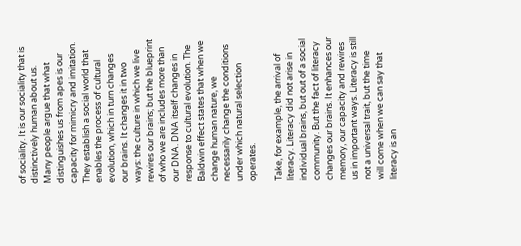of sociality. It is our sociality that is distinctively human about us. Many people argue that what distinguishes us from apes is our capacity for mimicry and imitation. They establish a social world that enables the process of cultural evolution, which in turn changes our brains. It changes it in two ways: the culture in which we live rewires our brains; but the blueprint of who we are includes more than our DNA. DNA itself changes in response to cultural evolution. The Baldwin effect states that when we change human nature, we necessarily change the conditions under which natural selection operates.

Take, for example, the arrival of literacy. Literacy did not arise in individual brains, but out of a social community. But the fact of literacy changes our brains. It enhances our memory, our capacity and rewires us in important ways. Literacy is still not a universal trait, but the time will come when we can say that literacy is an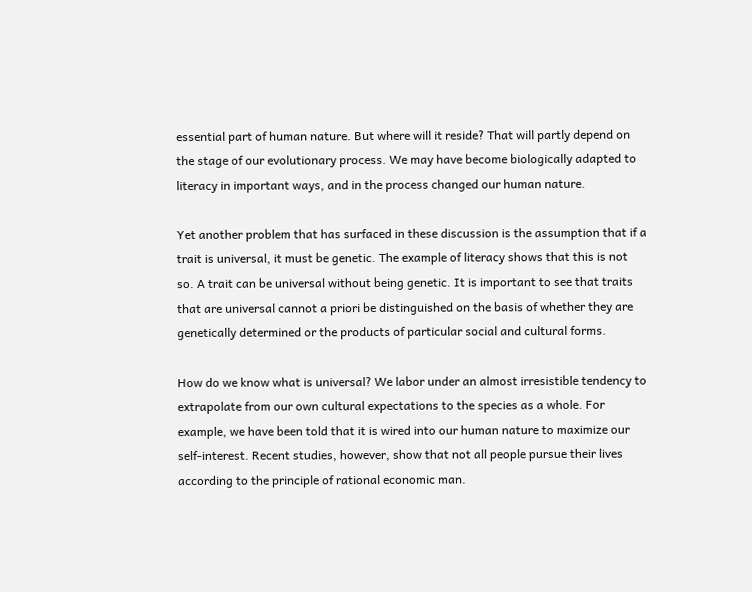essential part of human nature. But where will it reside? That will partly depend on the stage of our evolutionary process. We may have become biologically adapted to literacy in important ways, and in the process changed our human nature.

Yet another problem that has surfaced in these discussion is the assumption that if a trait is universal, it must be genetic. The example of literacy shows that this is not so. A trait can be universal without being genetic. It is important to see that traits that are universal cannot a priori be distinguished on the basis of whether they are genetically determined or the products of particular social and cultural forms.

How do we know what is universal? We labor under an almost irresistible tendency to extrapolate from our own cultural expectations to the species as a whole. For example, we have been told that it is wired into our human nature to maximize our self-interest. Recent studies, however, show that not all people pursue their lives according to the principle of rational economic man.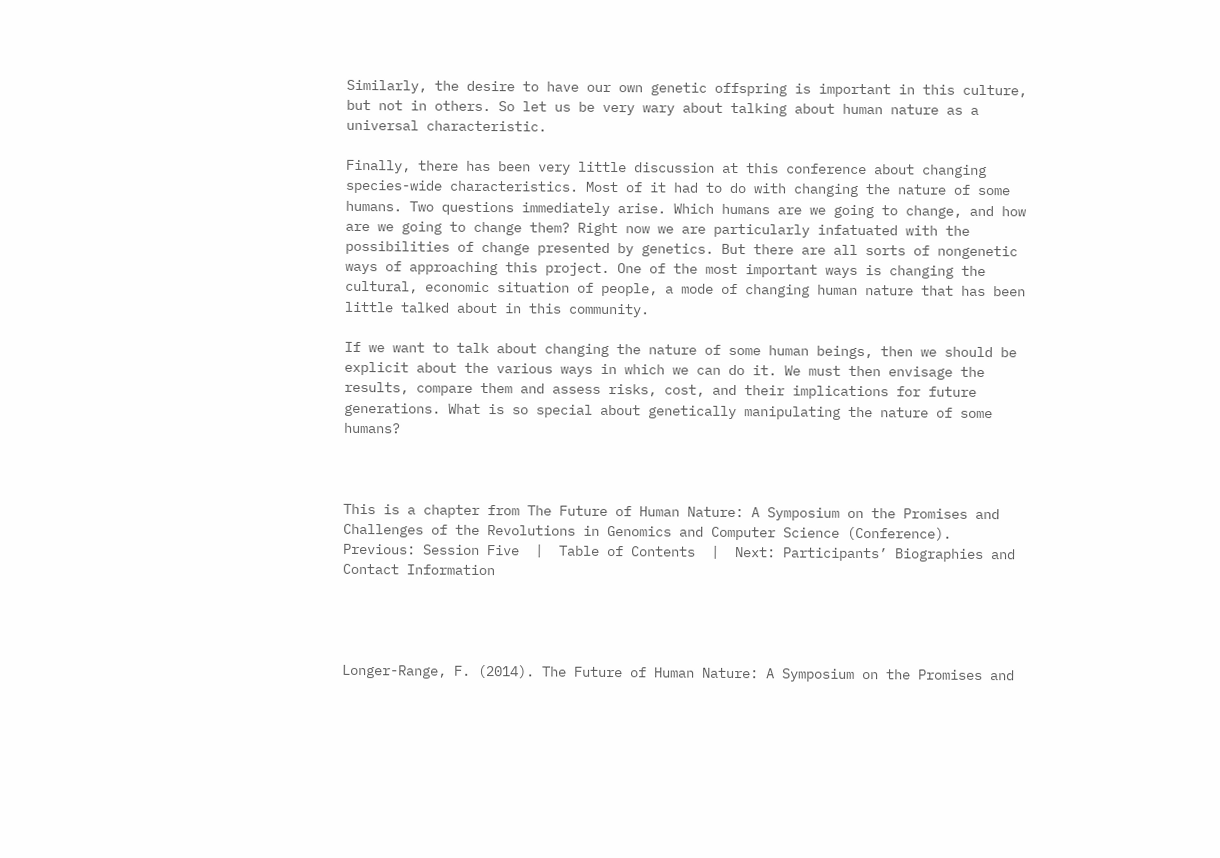Similarly, the desire to have our own genetic offspring is important in this culture, but not in others. So let us be very wary about talking about human nature as a universal characteristic.

Finally, there has been very little discussion at this conference about changing species-wide characteristics. Most of it had to do with changing the nature of some humans. Two questions immediately arise. Which humans are we going to change, and how are we going to change them? Right now we are particularly infatuated with the possibilities of change presented by genetics. But there are all sorts of nongenetic ways of approaching this project. One of the most important ways is changing the cultural, economic situation of people, a mode of changing human nature that has been little talked about in this community.

If we want to talk about changing the nature of some human beings, then we should be explicit about the various ways in which we can do it. We must then envisage the results, compare them and assess risks, cost, and their implications for future generations. What is so special about genetically manipulating the nature of some humans?



This is a chapter from The Future of Human Nature: A Symposium on the Promises and Challenges of the Revolutions in Genomics and Computer Science (Conference).
Previous: Session Five  |  Table of Contents  |  Next: Participants’ Biographies and Contact Information




Longer-Range, F. (2014). The Future of Human Nature: A Symposium on the Promises and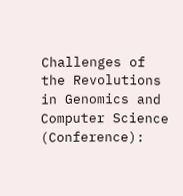Challenges of the Revolutions in Genomics and Computer Science (Conference):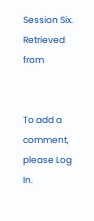Session Six. Retrieved from


To add a comment, please Log In.